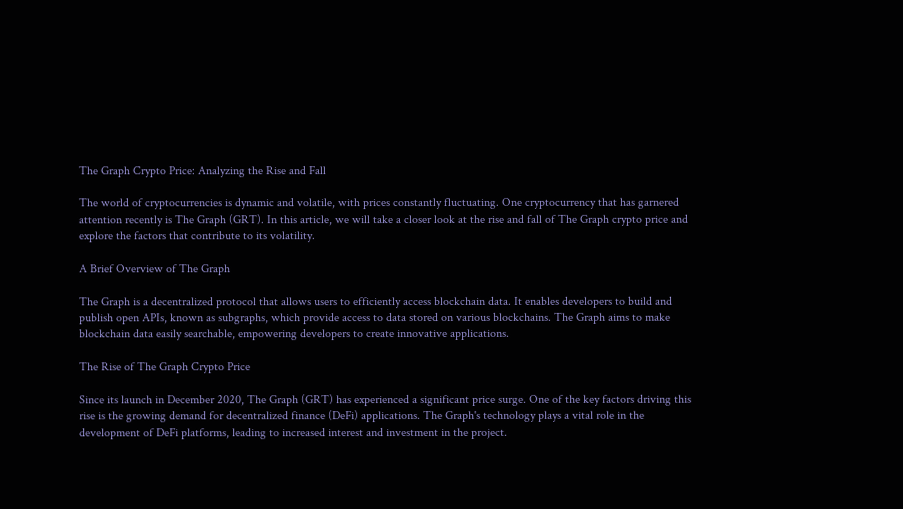The Graph Crypto Price: Analyzing the Rise and Fall

The world of cryptocurrencies is dynamic and volatile, with prices constantly fluctuating. One cryptocurrency that has garnered attention recently is The Graph (GRT). In this article, we will take a closer look at the rise and fall of The Graph crypto price and explore the factors that contribute to its volatility.

A Brief Overview of The Graph

The Graph is a decentralized protocol that allows users to efficiently access blockchain data. It enables developers to build and publish open APIs, known as subgraphs, which provide access to data stored on various blockchains. The Graph aims to make blockchain data easily searchable, empowering developers to create innovative applications.

The Rise of The Graph Crypto Price

Since its launch in December 2020, The Graph (GRT) has experienced a significant price surge. One of the key factors driving this rise is the growing demand for decentralized finance (DeFi) applications. The Graph's technology plays a vital role in the development of DeFi platforms, leading to increased interest and investment in the project.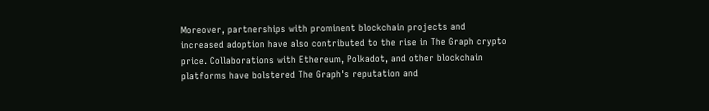Moreover, partnerships with prominent blockchain projects and increased adoption have also contributed to the rise in The Graph crypto price. Collaborations with Ethereum, Polkadot, and other blockchain platforms have bolstered The Graph's reputation and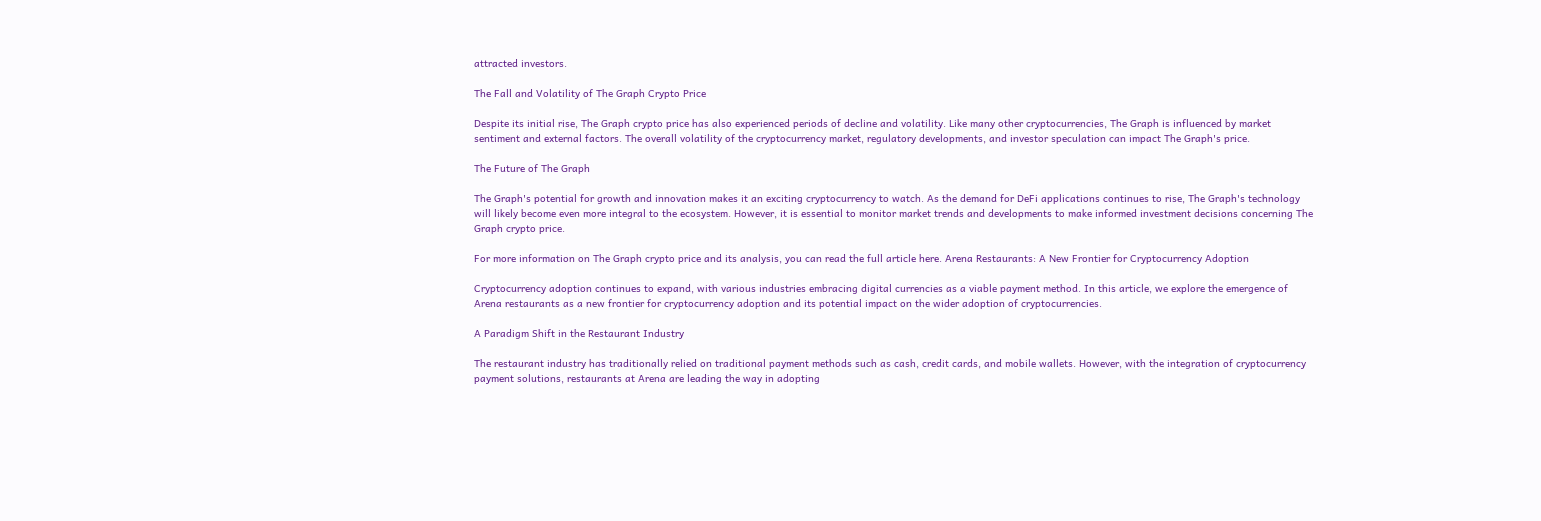attracted investors.

The Fall and Volatility of The Graph Crypto Price

Despite its initial rise, The Graph crypto price has also experienced periods of decline and volatility. Like many other cryptocurrencies, The Graph is influenced by market sentiment and external factors. The overall volatility of the cryptocurrency market, regulatory developments, and investor speculation can impact The Graph's price.

The Future of The Graph

The Graph's potential for growth and innovation makes it an exciting cryptocurrency to watch. As the demand for DeFi applications continues to rise, The Graph's technology will likely become even more integral to the ecosystem. However, it is essential to monitor market trends and developments to make informed investment decisions concerning The Graph crypto price.

For more information on The Graph crypto price and its analysis, you can read the full article here. Arena Restaurants: A New Frontier for Cryptocurrency Adoption

Cryptocurrency adoption continues to expand, with various industries embracing digital currencies as a viable payment method. In this article, we explore the emergence of Arena restaurants as a new frontier for cryptocurrency adoption and its potential impact on the wider adoption of cryptocurrencies.

A Paradigm Shift in the Restaurant Industry

The restaurant industry has traditionally relied on traditional payment methods such as cash, credit cards, and mobile wallets. However, with the integration of cryptocurrency payment solutions, restaurants at Arena are leading the way in adopting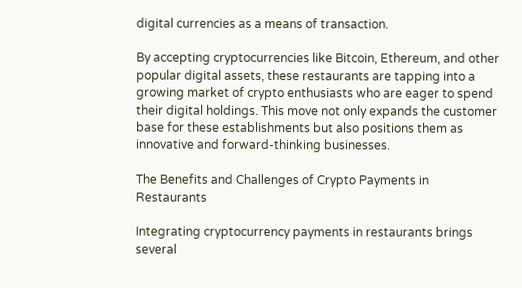digital currencies as a means of transaction.

By accepting cryptocurrencies like Bitcoin, Ethereum, and other popular digital assets, these restaurants are tapping into a growing market of crypto enthusiasts who are eager to spend their digital holdings. This move not only expands the customer base for these establishments but also positions them as innovative and forward-thinking businesses.

The Benefits and Challenges of Crypto Payments in Restaurants

Integrating cryptocurrency payments in restaurants brings several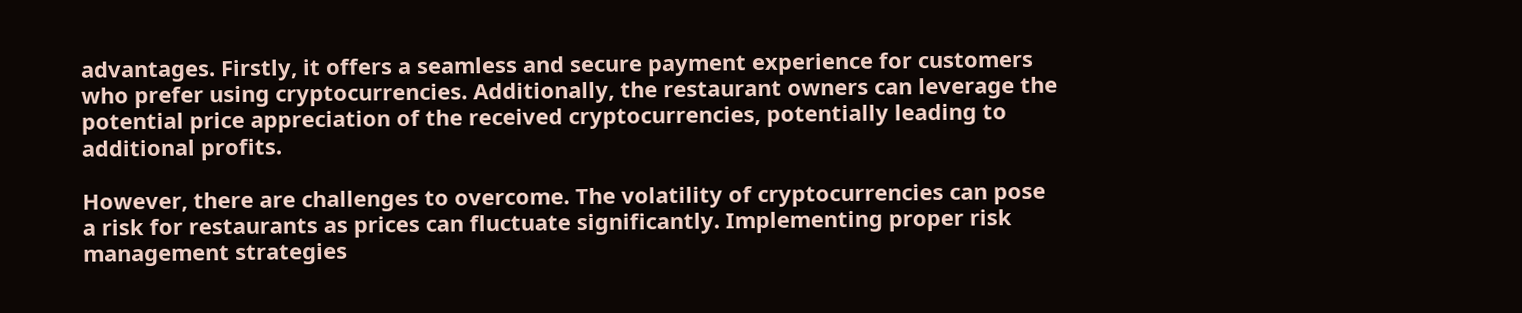advantages. Firstly, it offers a seamless and secure payment experience for customers who prefer using cryptocurrencies. Additionally, the restaurant owners can leverage the potential price appreciation of the received cryptocurrencies, potentially leading to additional profits.

However, there are challenges to overcome. The volatility of cryptocurrencies can pose a risk for restaurants as prices can fluctuate significantly. Implementing proper risk management strategies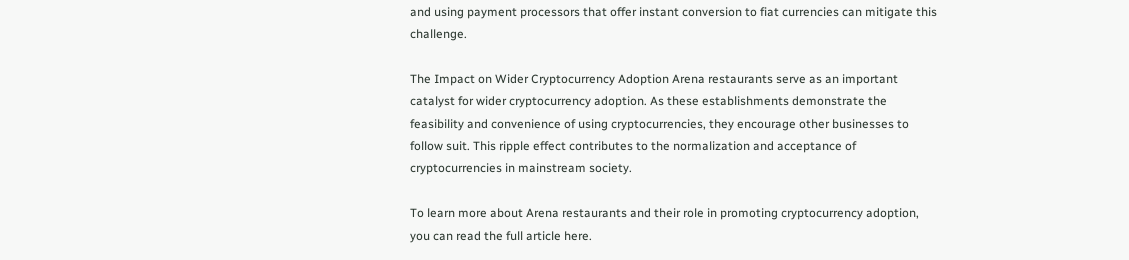and using payment processors that offer instant conversion to fiat currencies can mitigate this challenge.

The Impact on Wider Cryptocurrency Adoption Arena restaurants serve as an important catalyst for wider cryptocurrency adoption. As these establishments demonstrate the feasibility and convenience of using cryptocurrencies, they encourage other businesses to follow suit. This ripple effect contributes to the normalization and acceptance of cryptocurrencies in mainstream society.

To learn more about Arena restaurants and their role in promoting cryptocurrency adoption, you can read the full article here.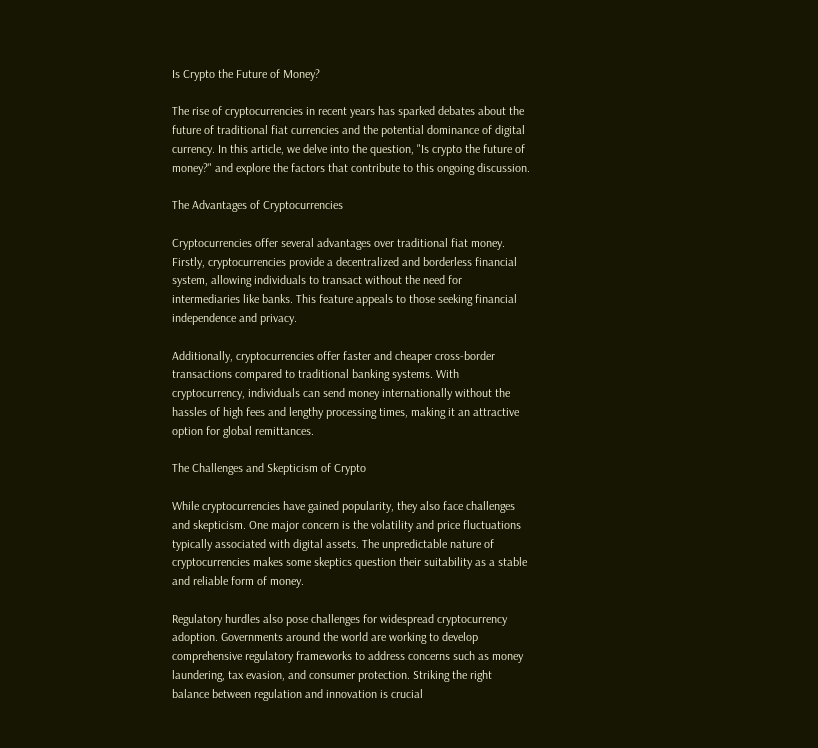Is Crypto the Future of Money?

The rise of cryptocurrencies in recent years has sparked debates about the future of traditional fiat currencies and the potential dominance of digital currency. In this article, we delve into the question, "Is crypto the future of money?" and explore the factors that contribute to this ongoing discussion.

The Advantages of Cryptocurrencies

Cryptocurrencies offer several advantages over traditional fiat money. Firstly, cryptocurrencies provide a decentralized and borderless financial system, allowing individuals to transact without the need for intermediaries like banks. This feature appeals to those seeking financial independence and privacy.

Additionally, cryptocurrencies offer faster and cheaper cross-border transactions compared to traditional banking systems. With cryptocurrency, individuals can send money internationally without the hassles of high fees and lengthy processing times, making it an attractive option for global remittances.

The Challenges and Skepticism of Crypto

While cryptocurrencies have gained popularity, they also face challenges and skepticism. One major concern is the volatility and price fluctuations typically associated with digital assets. The unpredictable nature of cryptocurrencies makes some skeptics question their suitability as a stable and reliable form of money.

Regulatory hurdles also pose challenges for widespread cryptocurrency adoption. Governments around the world are working to develop comprehensive regulatory frameworks to address concerns such as money laundering, tax evasion, and consumer protection. Striking the right balance between regulation and innovation is crucial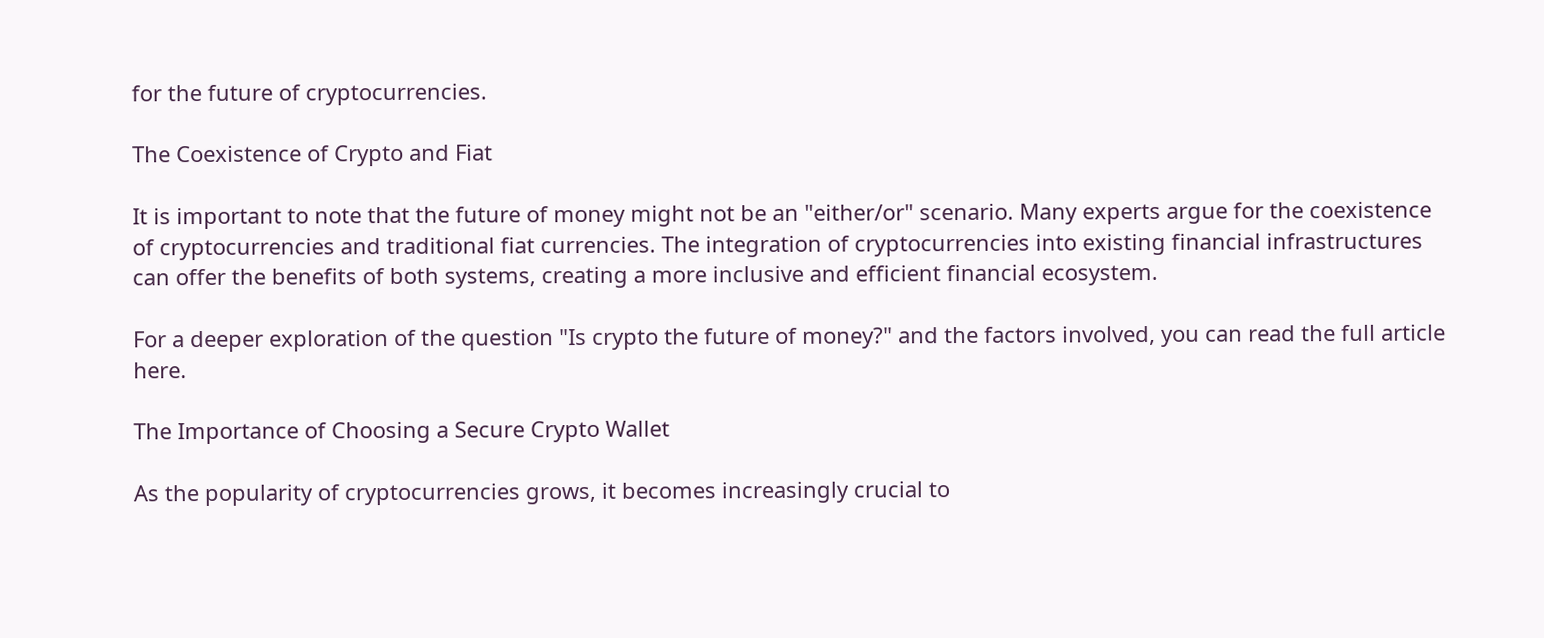for the future of cryptocurrencies.

The Coexistence of Crypto and Fiat

It is important to note that the future of money might not be an "either/or" scenario. Many experts argue for the coexistence of cryptocurrencies and traditional fiat currencies. The integration of cryptocurrencies into existing financial infrastructures can offer the benefits of both systems, creating a more inclusive and efficient financial ecosystem.

For a deeper exploration of the question "Is crypto the future of money?" and the factors involved, you can read the full article here.

The Importance of Choosing a Secure Crypto Wallet

As the popularity of cryptocurrencies grows, it becomes increasingly crucial to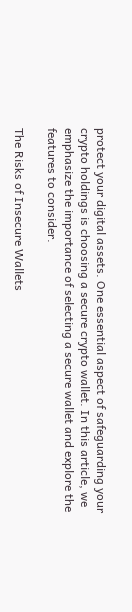protect your digital assets. One essential aspect of safeguarding your crypto holdings is choosing a secure crypto wallet. In this article, we emphasize the importance of selecting a secure wallet and explore the features to consider.

The Risks of Insecure Wallets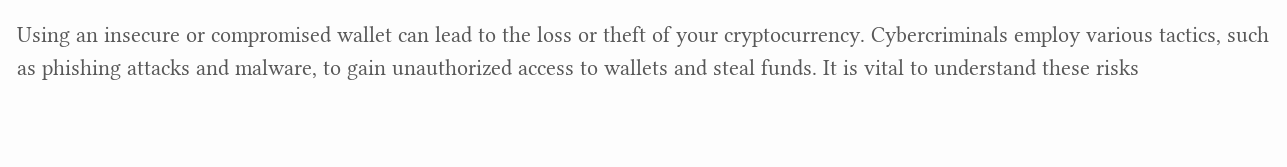Using an insecure or compromised wallet can lead to the loss or theft of your cryptocurrency. Cybercriminals employ various tactics, such as phishing attacks and malware, to gain unauthorized access to wallets and steal funds. It is vital to understand these risks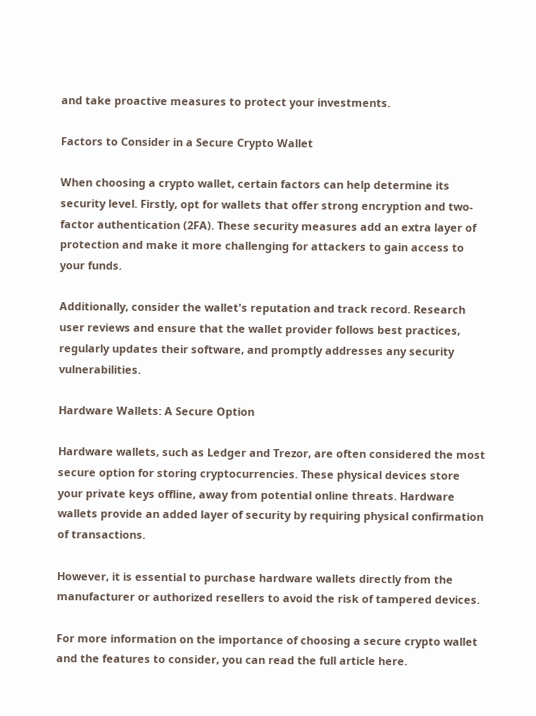and take proactive measures to protect your investments.

Factors to Consider in a Secure Crypto Wallet

When choosing a crypto wallet, certain factors can help determine its security level. Firstly, opt for wallets that offer strong encryption and two-factor authentication (2FA). These security measures add an extra layer of protection and make it more challenging for attackers to gain access to your funds.

Additionally, consider the wallet's reputation and track record. Research user reviews and ensure that the wallet provider follows best practices, regularly updates their software, and promptly addresses any security vulnerabilities.

Hardware Wallets: A Secure Option

Hardware wallets, such as Ledger and Trezor, are often considered the most secure option for storing cryptocurrencies. These physical devices store your private keys offline, away from potential online threats. Hardware wallets provide an added layer of security by requiring physical confirmation of transactions.

However, it is essential to purchase hardware wallets directly from the manufacturer or authorized resellers to avoid the risk of tampered devices.

For more information on the importance of choosing a secure crypto wallet and the features to consider, you can read the full article here.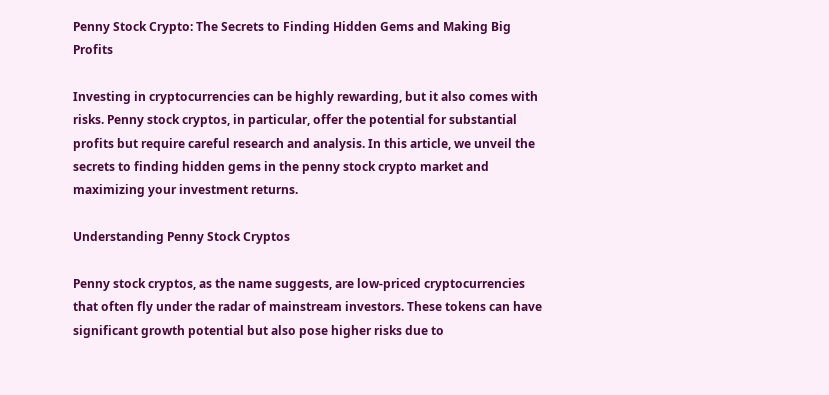Penny Stock Crypto: The Secrets to Finding Hidden Gems and Making Big Profits

Investing in cryptocurrencies can be highly rewarding, but it also comes with risks. Penny stock cryptos, in particular, offer the potential for substantial profits but require careful research and analysis. In this article, we unveil the secrets to finding hidden gems in the penny stock crypto market and maximizing your investment returns.

Understanding Penny Stock Cryptos

Penny stock cryptos, as the name suggests, are low-priced cryptocurrencies that often fly under the radar of mainstream investors. These tokens can have significant growth potential but also pose higher risks due to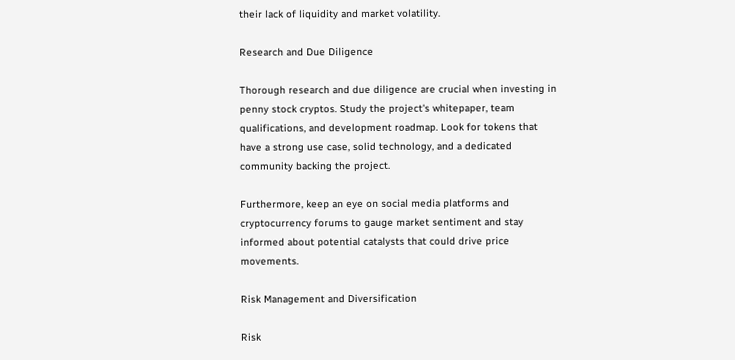their lack of liquidity and market volatility.

Research and Due Diligence

Thorough research and due diligence are crucial when investing in penny stock cryptos. Study the project's whitepaper, team qualifications, and development roadmap. Look for tokens that have a strong use case, solid technology, and a dedicated community backing the project.

Furthermore, keep an eye on social media platforms and cryptocurrency forums to gauge market sentiment and stay informed about potential catalysts that could drive price movements.

Risk Management and Diversification

Risk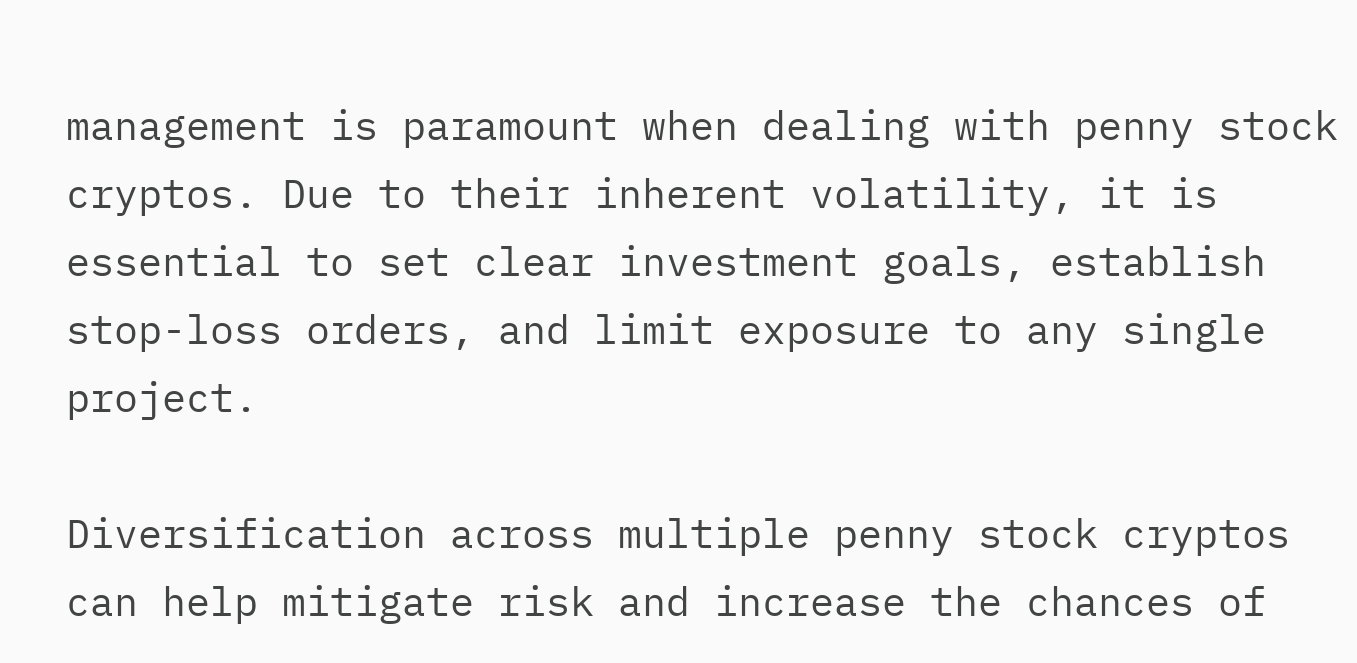management is paramount when dealing with penny stock cryptos. Due to their inherent volatility, it is essential to set clear investment goals, establish stop-loss orders, and limit exposure to any single project.

Diversification across multiple penny stock cryptos can help mitigate risk and increase the chances of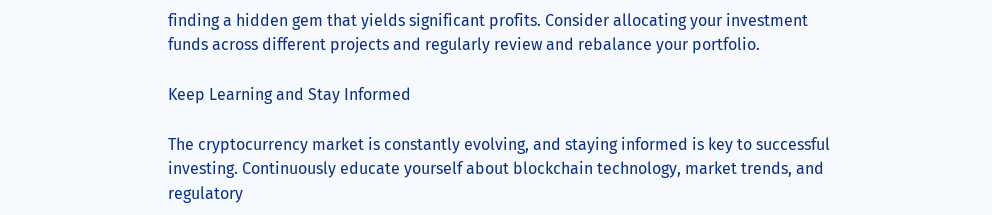finding a hidden gem that yields significant profits. Consider allocating your investment funds across different projects and regularly review and rebalance your portfolio.

Keep Learning and Stay Informed

The cryptocurrency market is constantly evolving, and staying informed is key to successful investing. Continuously educate yourself about blockchain technology, market trends, and regulatory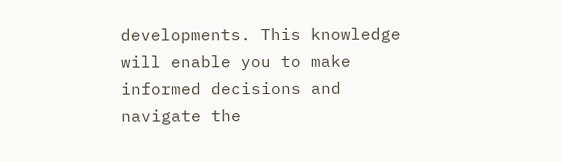developments. This knowledge will enable you to make informed decisions and navigate the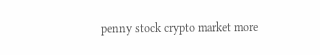penny stock crypto market more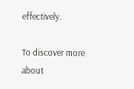effectively.

To discover more about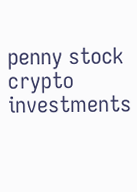penny stock crypto investments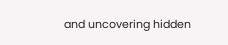and uncovering hidden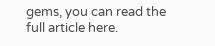gems, you can read the full article here.